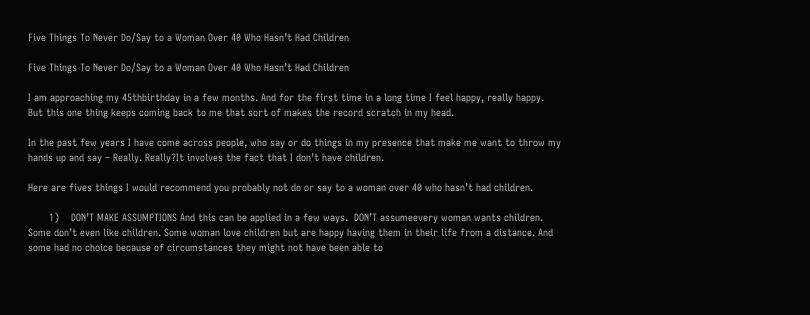Five Things To Never Do/Say to a Woman Over 40 Who Hasn’t Had Children

Five Things To Never Do/Say to a Woman Over 40 Who Hasn’t Had Children

I am approaching my 45thbirthday in a few months. And for the first time in a long time I feel happy, really happy. But this one thing keeps coming back to me that sort of makes the record scratch in my head.

In the past few years I have come across people, who say or do things in my presence that make me want to throw my hands up and say – Really. Really?It involves the fact that I don’t have children.

Here are fives things I would recommend you probably not do or say to a woman over 40 who hasn’t had children.

       1)    DON’T MAKE ASSUMPTIONS And this can be applied in a few ways.  DON’T assumeevery woman wants children. Some don’t even like children. Some woman love children but are happy having them in their life from a distance. And some had no choice because of circumstances they might not have been able to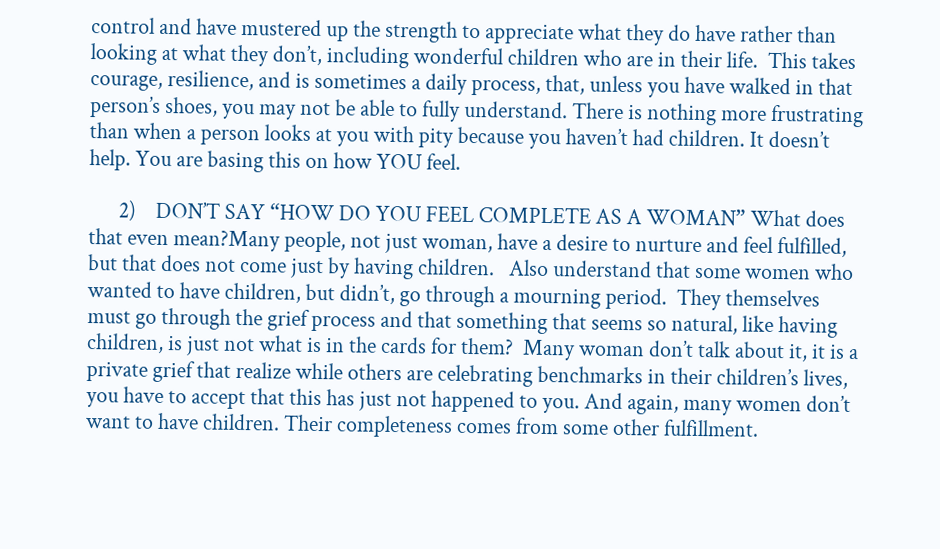control and have mustered up the strength to appreciate what they do have rather than looking at what they don’t, including wonderful children who are in their life.  This takes courage, resilience, and is sometimes a daily process, that, unless you have walked in that person’s shoes, you may not be able to fully understand. There is nothing more frustrating than when a person looks at you with pity because you haven’t had children. It doesn’t help. You are basing this on how YOU feel.

      2)    DON’T SAY “HOW DO YOU FEEL COMPLETE AS A WOMAN” What does that even mean?Many people, not just woman, have a desire to nurture and feel fulfilled, but that does not come just by having children.   Also understand that some women who wanted to have children, but didn’t, go through a mourning period.  They themselves must go through the grief process and that something that seems so natural, like having children, is just not what is in the cards for them?  Many woman don’t talk about it, it is a private grief that realize while others are celebrating benchmarks in their children’s lives, you have to accept that this has just not happened to you. And again, many women don’t want to have children. Their completeness comes from some other fulfillment.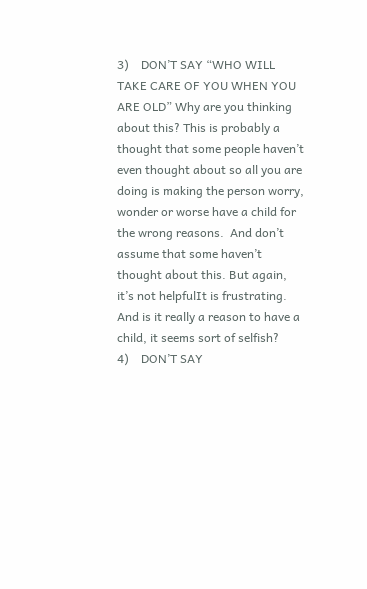3)    DON’T SAY “WHO WILL TAKE CARE OF YOU WHEN YOU ARE OLD” Why are you thinking about this? This is probably a thought that some people haven’t even thought about so all you are doing is making the person worry, wonder or worse have a child for the wrong reasons.  And don’t assume that some haven’t thought about this. But again, it’s not helpfulIt is frustrating. And is it really a reason to have a child, it seems sort of selfish?
4)    DON’T SAY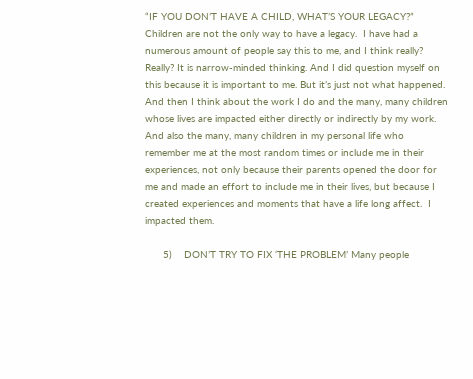“IF YOU DON’T HAVE A CHILD, WHAT’S YOUR LEGACY?” Children are not the only way to have a legacy.  I have had a numerous amount of people say this to me, and I think really? Really? It is narrow-minded thinking. And I did question myself on this because it is important to me. But it’s just not what happened. And then I think about the work I do and the many, many children whose lives are impacted either directly or indirectly by my work.  And also the many, many children in my personal life who remember me at the most random times or include me in their experiences, not only because their parents opened the door for me and made an effort to include me in their lives, but because I created experiences and moments that have a life long affect.  I impacted them.

      5)    DON’T TRY TO FIX ‘THE PROBLEM’ Many people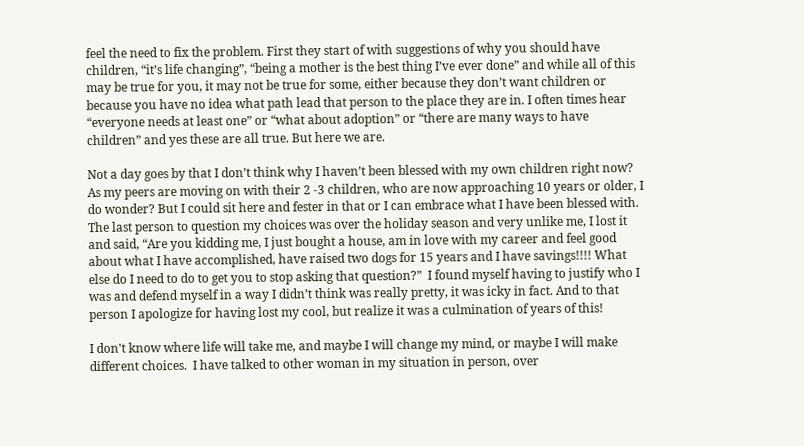feel the need to fix the problem. First they start of with suggestions of why you should have children, “it’s life changing”, “being a mother is the best thing I’ve ever done” and while all of this may be true for you, it may not be true for some, either because they don’t want children or because you have no idea what path lead that person to the place they are in. I often times hear “everyone needs at least one” or “what about adoption” or “there are many ways to have children” and yes these are all true. But here we are.

Not a day goes by that I don’t think why I haven’t been blessed with my own children right now?  As my peers are moving on with their 2 -3 children, who are now approaching 10 years or older, I do wonder? But I could sit here and fester in that or I can embrace what I have been blessed with. The last person to question my choices was over the holiday season and very unlike me, I lost it and said, “Are you kidding me, I just bought a house, am in love with my career and feel good about what I have accomplished, have raised two dogs for 15 years and I have savings!!!! What else do I need to do to get you to stop asking that question?”  I found myself having to justify who I was and defend myself in a way I didn’t think was really pretty, it was icky in fact. And to that person I apologize for having lost my cool, but realize it was a culmination of years of this!

I don't know where life will take me, and maybe I will change my mind, or maybe I will make different choices.  I have talked to other woman in my situation in person, over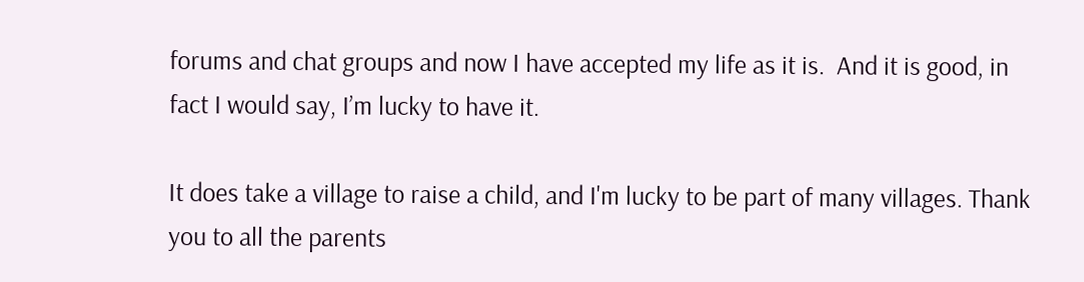forums and chat groups and now I have accepted my life as it is.  And it is good, in fact I would say, I’m lucky to have it.

It does take a village to raise a child, and I'm lucky to be part of many villages. Thank you to all the parents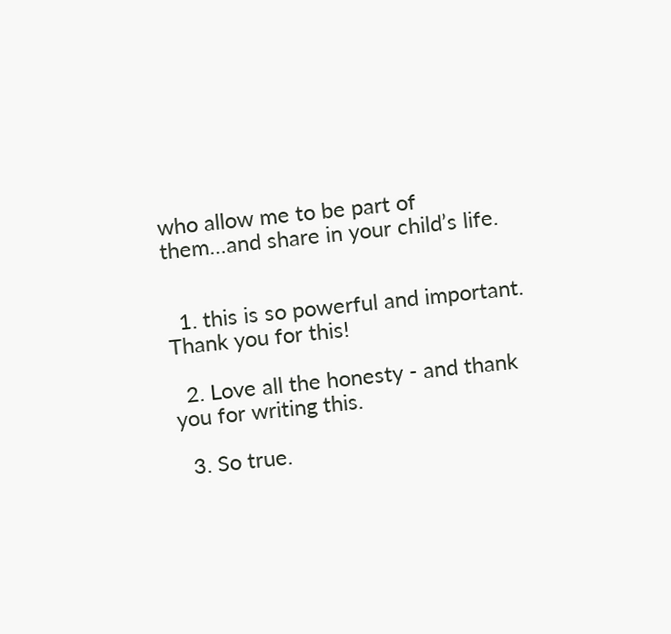who allow me to be part of them…and share in your child’s life.


  1. this is so powerful and important. Thank you for this!

  2. Love all the honesty - and thank you for writing this.

  3. So true.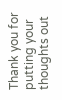Thank you for putting your thoughts out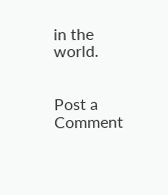in the world.


Post a Comment